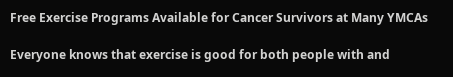Free Exercise Programs Available for Cancer Survivors at Many YMCAs

Everyone knows that exercise is good for both people with and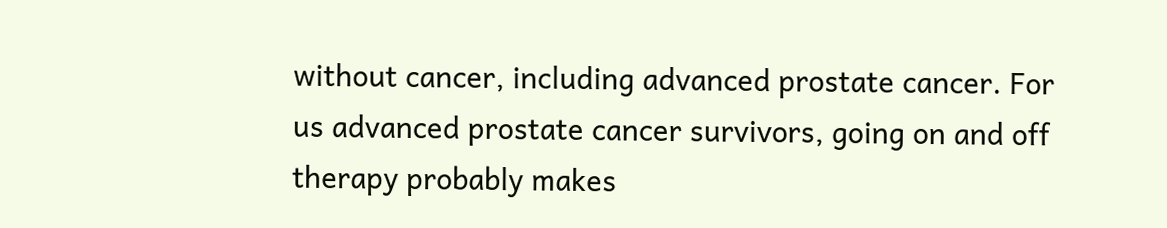without cancer, including advanced prostate cancer. For us advanced prostate cancer survivors, going on and off therapy probably makes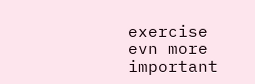exercise evn more important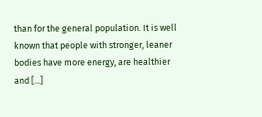than for the general population. It is well known that people with stronger, leaner bodies have more energy, are healthier and [...]